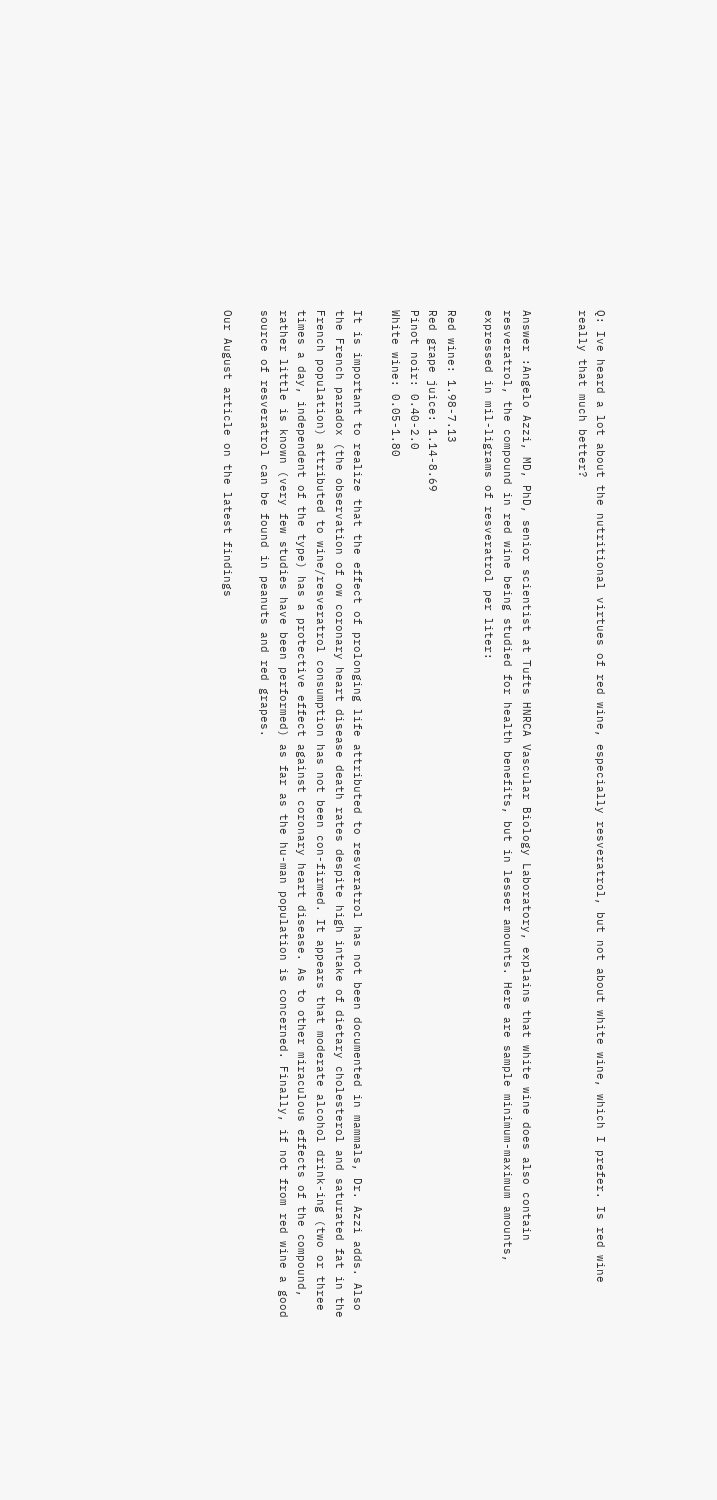Q: Ive heard a lot about the nutritional virtues of red wine, especially resveratrol, but not about white wine, which I prefer. Is red wine really that much better?


Answer :Angelo Azzi, MD, PhD, senior scientist at Tufts HNRCA Vascular Biology Laboratory, explains that white wine does also contain resveratrol, the compound in red wine being studied for health benefits, but in lesser amounts. Here are sample minimum-maximum amounts, expressed in mil-ligrams of resveratrol per liter:

Red wine: 1.98-7.13
Red grape juice: 1.14-8.69
Pinot noir: 0.40-2.0
White wine: 0.05-1.80

It is important to realize that the effect of prolonging life attributed to resveratrol has not been documented in mammals, Dr. Azzi adds. Also the French paradox (the observation of ow coronary heart disease death rates despite high intake of dietary cholesterol and saturated fat in the French population) attributed to wine/resveratrol consumption has not been con-firmed. It appears that moderate alcohol drink-ing (two or three times a day, independent of the type) has a protective effect against coronary heart disease. As to other miraculous effects of the compound, rather little is known (very few studies have been performed) as far as the hu-man population is concerned. Finally, if not from red wine a good source of resveratrol can be found in peanuts and red grapes.

Our August article on the latest findings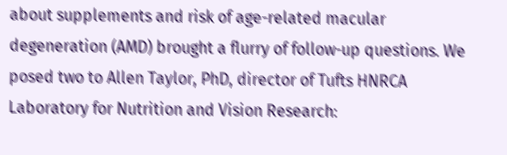about supplements and risk of age-related macular degeneration (AMD) brought a flurry of follow-up questions. We posed two to Allen Taylor, PhD, director of Tufts HNRCA Laboratory for Nutrition and Vision Research: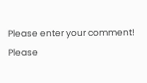Please enter your comment!
Please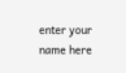enter your name here